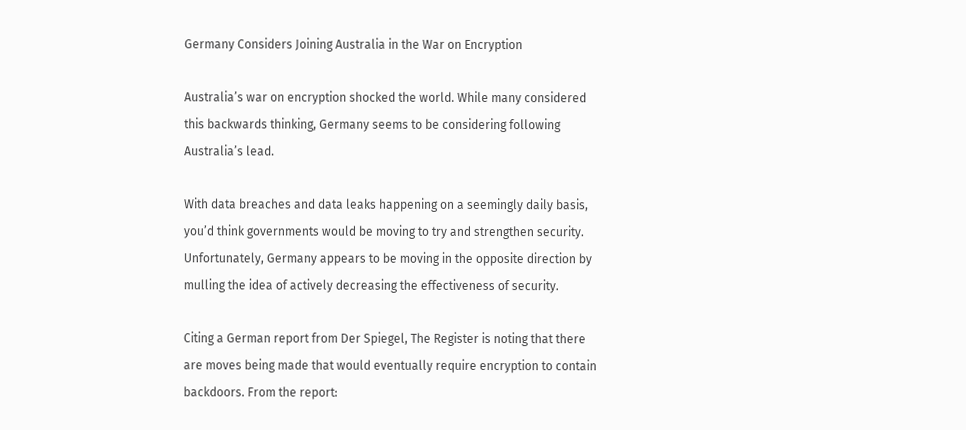Germany Considers Joining Australia in the War on Encryption

Australia’s war on encryption shocked the world. While many considered this backwards thinking, Germany seems to be considering following Australia’s lead.

With data breaches and data leaks happening on a seemingly daily basis, you’d think governments would be moving to try and strengthen security. Unfortunately, Germany appears to be moving in the opposite direction by mulling the idea of actively decreasing the effectiveness of security.

Citing a German report from Der Spiegel, The Register is noting that there are moves being made that would eventually require encryption to contain backdoors. From the report: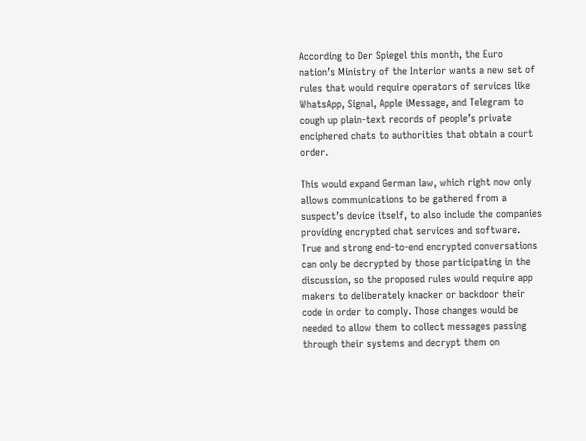According to Der Spiegel this month, the Euro nation’s Ministry of the Interior wants a new set of rules that would require operators of services like WhatsApp, Signal, Apple iMessage, and Telegram to cough up plain-text records of people’s private enciphered chats to authorities that obtain a court order.

This would expand German law, which right now only allows communications to be gathered from a suspect’s device itself, to also include the companies providing encrypted chat services and software. True and strong end-to-end encrypted conversations can only be decrypted by those participating in the discussion, so the proposed rules would require app makers to deliberately knacker or backdoor their code in order to comply. Those changes would be needed to allow them to collect messages passing through their systems and decrypt them on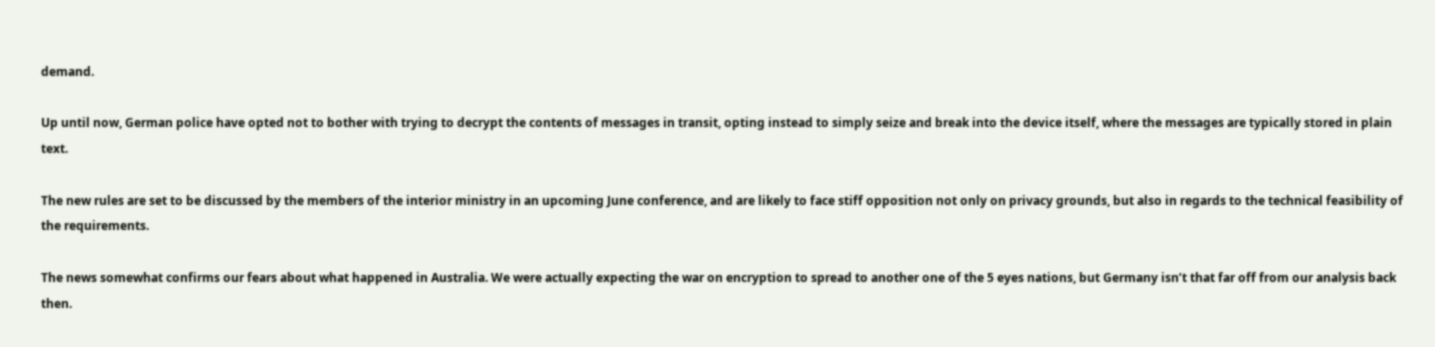demand.

Up until now, German police have opted not to bother with trying to decrypt the contents of messages in transit, opting instead to simply seize and break into the device itself, where the messages are typically stored in plain text.

The new rules are set to be discussed by the members of the interior ministry in an upcoming June conference, and are likely to face stiff opposition not only on privacy grounds, but also in regards to the technical feasibility of the requirements.

The news somewhat confirms our fears about what happened in Australia. We were actually expecting the war on encryption to spread to another one of the 5 eyes nations, but Germany isn’t that far off from our analysis back then.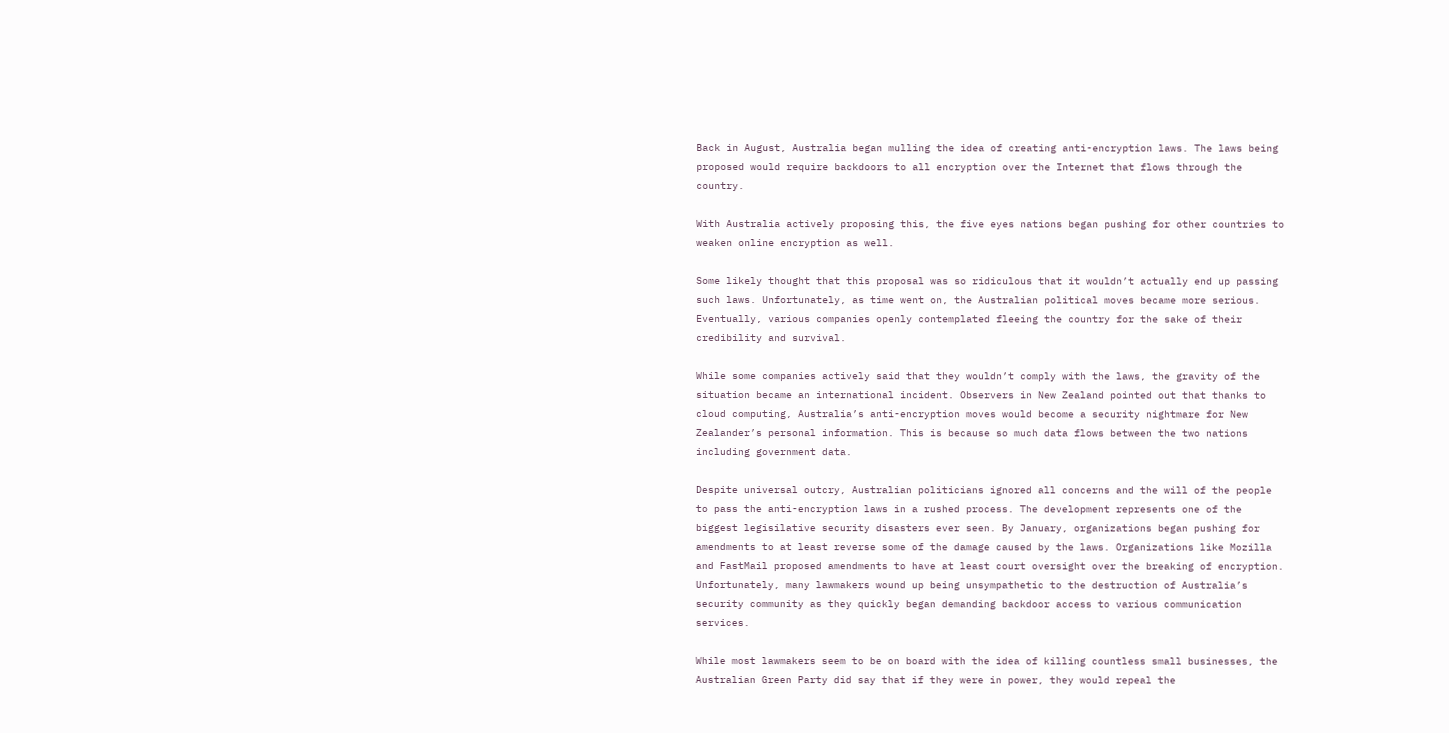Back in August, Australia began mulling the idea of creating anti-encryption laws. The laws being proposed would require backdoors to all encryption over the Internet that flows through the country.

With Australia actively proposing this, the five eyes nations began pushing for other countries to weaken online encryption as well.

Some likely thought that this proposal was so ridiculous that it wouldn’t actually end up passing such laws. Unfortunately, as time went on, the Australian political moves became more serious. Eventually, various companies openly contemplated fleeing the country for the sake of their credibility and survival.

While some companies actively said that they wouldn’t comply with the laws, the gravity of the situation became an international incident. Observers in New Zealand pointed out that thanks to cloud computing, Australia’s anti-encryption moves would become a security nightmare for New Zealander’s personal information. This is because so much data flows between the two nations including government data.

Despite universal outcry, Australian politicians ignored all concerns and the will of the people to pass the anti-encryption laws in a rushed process. The development represents one of the biggest legisilative security disasters ever seen. By January, organizations began pushing for amendments to at least reverse some of the damage caused by the laws. Organizations like Mozilla and FastMail proposed amendments to have at least court oversight over the breaking of encryption. Unfortunately, many lawmakers wound up being unsympathetic to the destruction of Australia’s security community as they quickly began demanding backdoor access to various communication services.

While most lawmakers seem to be on board with the idea of killing countless small businesses, the Australian Green Party did say that if they were in power, they would repeal the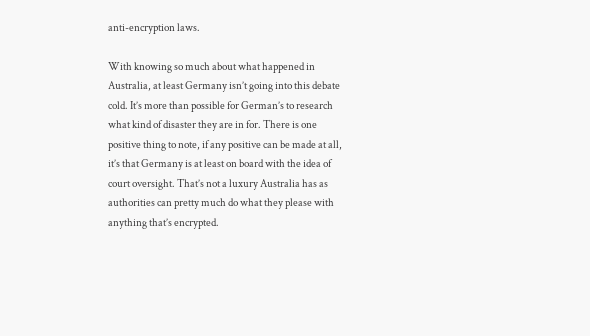anti-encryption laws.

With knowing so much about what happened in Australia, at least Germany isn’t going into this debate cold. It’s more than possible for German’s to research what kind of disaster they are in for. There is one positive thing to note, if any positive can be made at all, it’s that Germany is at least on board with the idea of court oversight. That’s not a luxury Australia has as authorities can pretty much do what they please with anything that’s encrypted.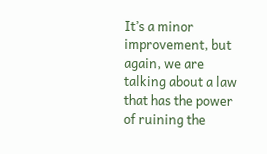It’s a minor improvement, but again, we are talking about a law that has the power of ruining the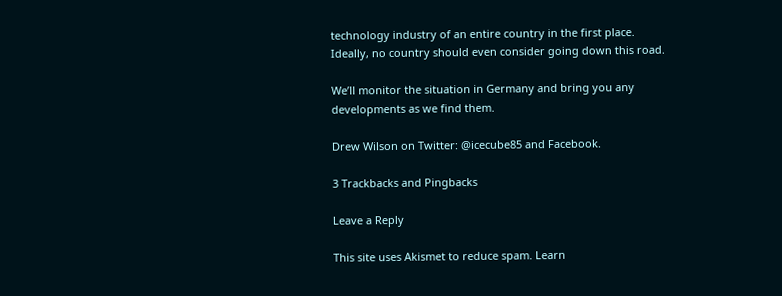technology industry of an entire country in the first place. Ideally, no country should even consider going down this road.

We’ll monitor the situation in Germany and bring you any developments as we find them.

Drew Wilson on Twitter: @icecube85 and Facebook.

3 Trackbacks and Pingbacks

Leave a Reply

This site uses Akismet to reduce spam. Learn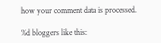how your comment data is processed.

%d bloggers like this: